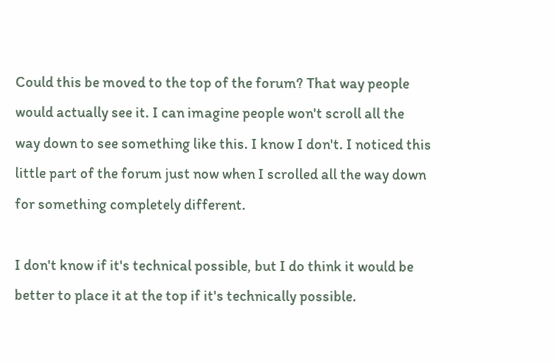Could this be moved to the top of the forum? That way people would actually see it. I can imagine people won't scroll all the way down to see something like this. I know I don't. I noticed this little part of the forum just now when I scrolled all the way down for something completely different.

I don't know if it's technical possible, but I do think it would be better to place it at the top if it's technically possible.